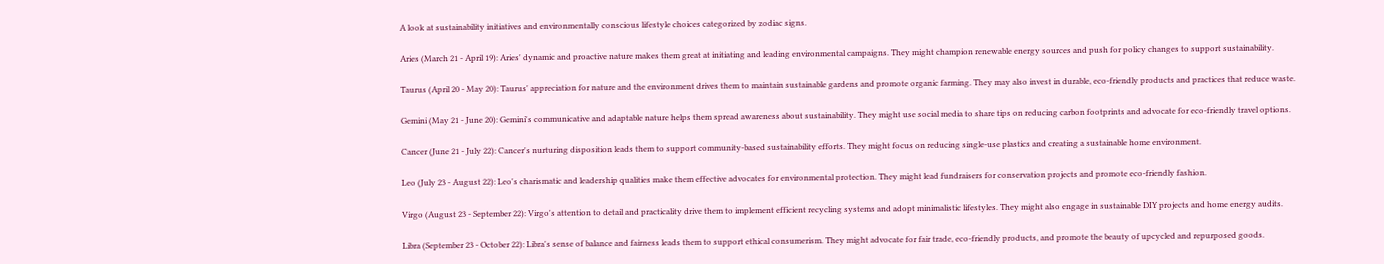A look at sustainability initiatives and environmentally conscious lifestyle choices categorized by zodiac signs.

Aries (March 21 - April 19): Aries' dynamic and proactive nature makes them great at initiating and leading environmental campaigns. They might champion renewable energy sources and push for policy changes to support sustainability.

Taurus (April 20 - May 20): Taurus' appreciation for nature and the environment drives them to maintain sustainable gardens and promote organic farming. They may also invest in durable, eco-friendly products and practices that reduce waste.

Gemini (May 21 - June 20): Gemini's communicative and adaptable nature helps them spread awareness about sustainability. They might use social media to share tips on reducing carbon footprints and advocate for eco-friendly travel options.

Cancer (June 21 - July 22): Cancer's nurturing disposition leads them to support community-based sustainability efforts. They might focus on reducing single-use plastics and creating a sustainable home environment.

Leo (July 23 - August 22): Leo's charismatic and leadership qualities make them effective advocates for environmental protection. They might lead fundraisers for conservation projects and promote eco-friendly fashion.

Virgo (August 23 - September 22): Virgo's attention to detail and practicality drive them to implement efficient recycling systems and adopt minimalistic lifestyles. They might also engage in sustainable DIY projects and home energy audits.

Libra (September 23 - October 22): Libra's sense of balance and fairness leads them to support ethical consumerism. They might advocate for fair trade, eco-friendly products, and promote the beauty of upcycled and repurposed goods.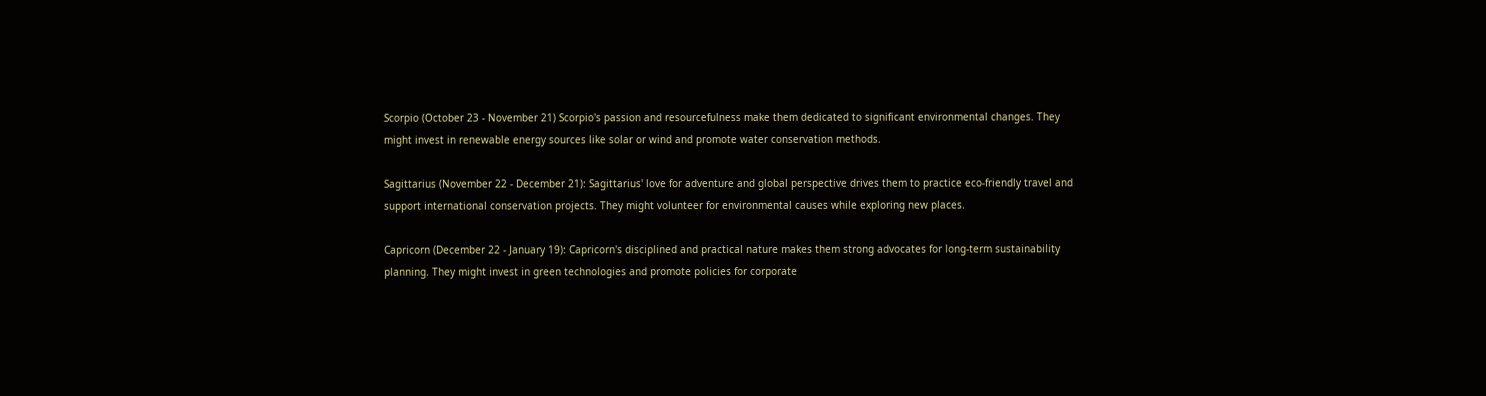Scorpio (October 23 - November 21) Scorpio's passion and resourcefulness make them dedicated to significant environmental changes. They might invest in renewable energy sources like solar or wind and promote water conservation methods.

Sagittarius (November 22 - December 21): Sagittarius' love for adventure and global perspective drives them to practice eco-friendly travel and support international conservation projects. They might volunteer for environmental causes while exploring new places.

Capricorn (December 22 - January 19): Capricorn's disciplined and practical nature makes them strong advocates for long-term sustainability planning. They might invest in green technologies and promote policies for corporate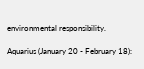environmental responsibility.

Aquarius (January 20 - February 18):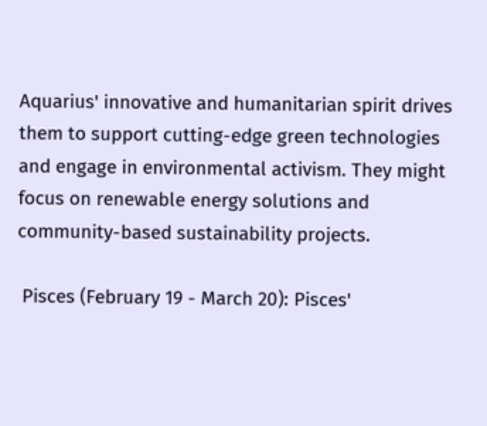Aquarius' innovative and humanitarian spirit drives them to support cutting-edge green technologies and engage in environmental activism. They might focus on renewable energy solutions and community-based sustainability projects.

 Pisces (February 19 - March 20): Pisces'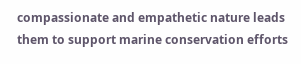compassionate and empathetic nature leads them to support marine conservation efforts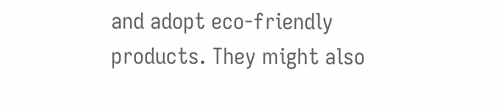and adopt eco-friendly products. They might also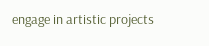engage in artistic projects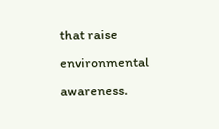that raise environmental awareness.